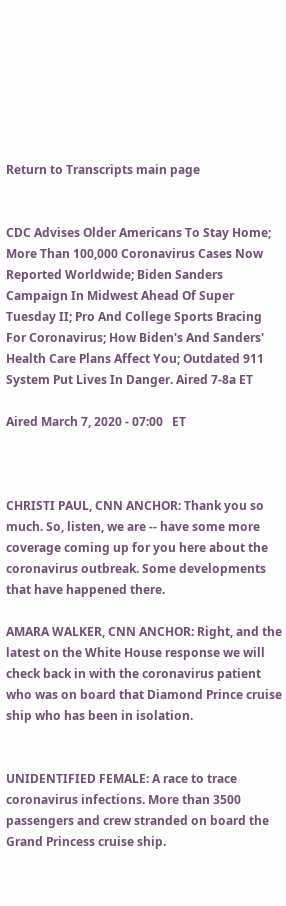Return to Transcripts main page


CDC Advises Older Americans To Stay Home; More Than 100,000 Coronavirus Cases Now Reported Worldwide; Biden Sanders Campaign In Midwest Ahead Of Super Tuesday II; Pro And College Sports Bracing For Coronavirus; How Biden's And Sanders' Health Care Plans Affect You; Outdated 911 System Put Lives In Danger. Aired 7-8a ET

Aired March 7, 2020 - 07:00   ET



CHRISTI PAUL, CNN ANCHOR: Thank you so much. So, listen, we are -- have some more coverage coming up for you here about the coronavirus outbreak. Some developments that have happened there.

AMARA WALKER, CNN ANCHOR: Right, and the latest on the White House response we will check back in with the coronavirus patient who was on board that Diamond Prince cruise ship who has been in isolation.


UNIDENTIFIED FEMALE: A race to trace coronavirus infections. More than 3500 passengers and crew stranded on board the Grand Princess cruise ship.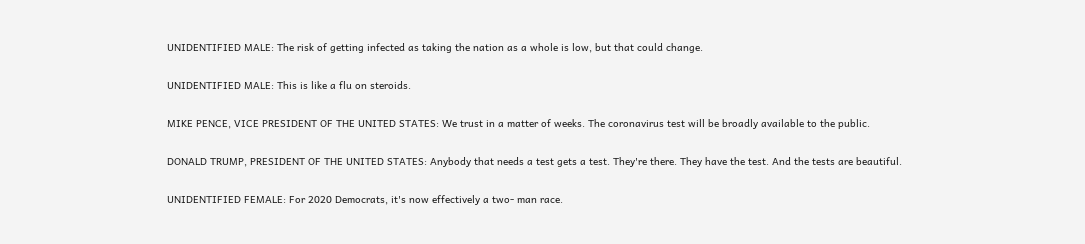UNIDENTIFIED MALE: The risk of getting infected as taking the nation as a whole is low, but that could change.

UNIDENTIFIED MALE: This is like a flu on steroids.

MIKE PENCE, VICE PRESIDENT OF THE UNITED STATES: We trust in a matter of weeks. The coronavirus test will be broadly available to the public.

DONALD TRUMP, PRESIDENT OF THE UNITED STATES: Anybody that needs a test gets a test. They're there. They have the test. And the tests are beautiful.

UNIDENTIFIED FEMALE: For 2020 Democrats, it's now effectively a two- man race.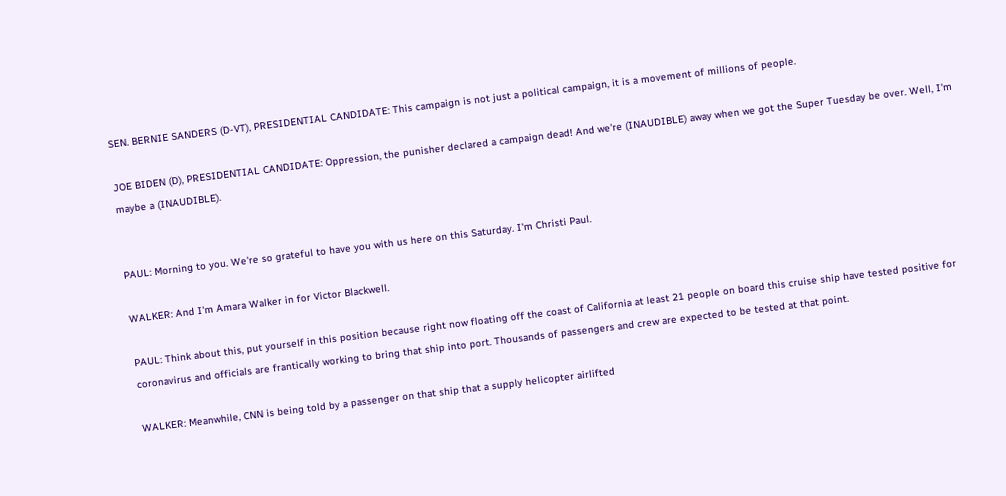SEN. BERNIE SANDERS (D-VT), PRESIDENTIAL CANDIDATE: This campaign is not just a political campaign, it is a movement of millions of people.

JOE BIDEN (D), PRESIDENTIAL CANDIDATE: Oppression, the punisher declared a campaign dead! And we're (INAUDIBLE) away when we got the Super Tuesday be over. Well, I'm maybe a (INAUDIBLE).


PAUL: Morning to you. We're so grateful to have you with us here on this Saturday. I'm Christi Paul.

WALKER: And I'm Amara Walker in for Victor Blackwell.

PAUL: Think about this, put yourself in this position because right now floating off the coast of California at least 21 people on board this cruise ship have tested positive for coronavirus and officials are frantically working to bring that ship into port. Thousands of passengers and crew are expected to be tested at that point.

WALKER: Meanwhile, CNN is being told by a passenger on that ship that a supply helicopter airlifted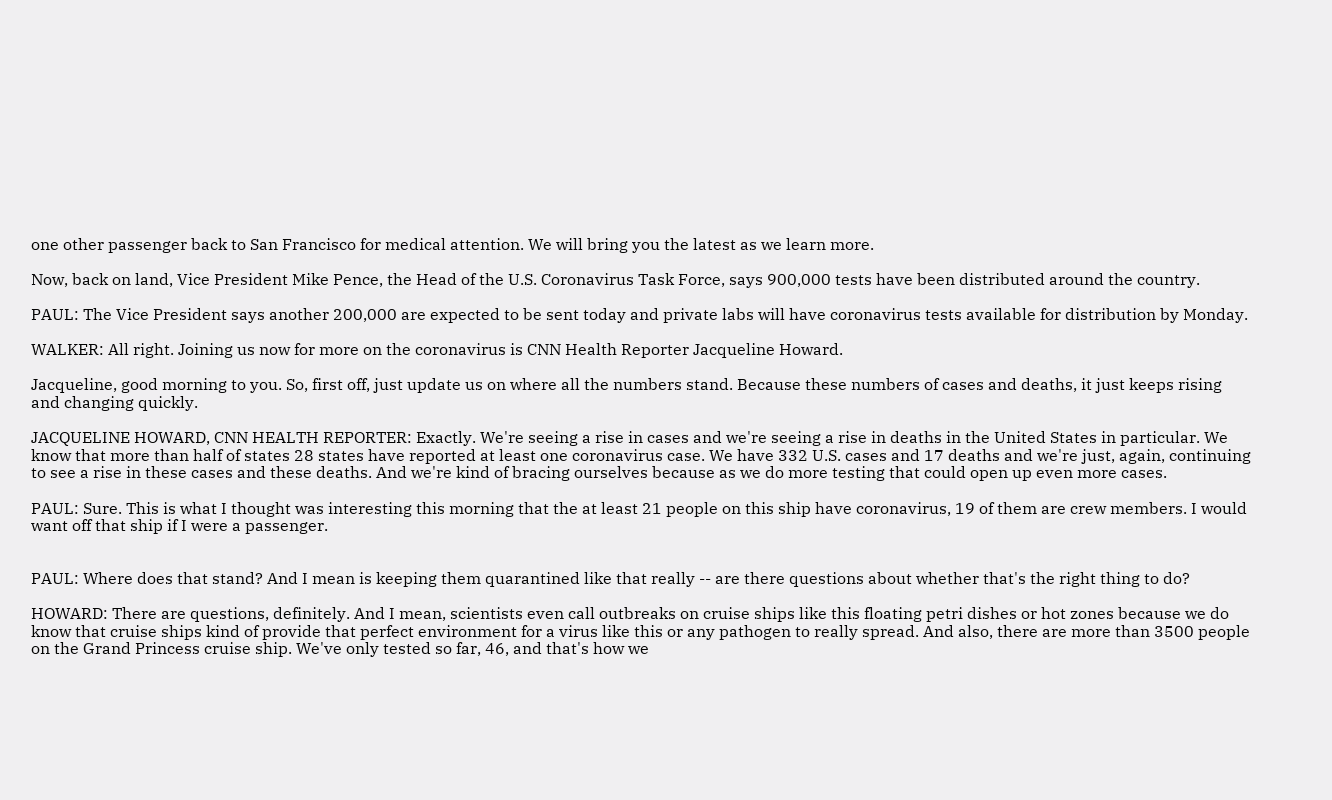one other passenger back to San Francisco for medical attention. We will bring you the latest as we learn more.

Now, back on land, Vice President Mike Pence, the Head of the U.S. Coronavirus Task Force, says 900,000 tests have been distributed around the country.

PAUL: The Vice President says another 200,000 are expected to be sent today and private labs will have coronavirus tests available for distribution by Monday.

WALKER: All right. Joining us now for more on the coronavirus is CNN Health Reporter Jacqueline Howard.

Jacqueline, good morning to you. So, first off, just update us on where all the numbers stand. Because these numbers of cases and deaths, it just keeps rising and changing quickly.

JACQUELINE HOWARD, CNN HEALTH REPORTER: Exactly. We're seeing a rise in cases and we're seeing a rise in deaths in the United States in particular. We know that more than half of states 28 states have reported at least one coronavirus case. We have 332 U.S. cases and 17 deaths and we're just, again, continuing to see a rise in these cases and these deaths. And we're kind of bracing ourselves because as we do more testing that could open up even more cases.

PAUL: Sure. This is what I thought was interesting this morning that the at least 21 people on this ship have coronavirus, 19 of them are crew members. I would want off that ship if I were a passenger.


PAUL: Where does that stand? And I mean is keeping them quarantined like that really -- are there questions about whether that's the right thing to do?

HOWARD: There are questions, definitely. And I mean, scientists even call outbreaks on cruise ships like this floating petri dishes or hot zones because we do know that cruise ships kind of provide that perfect environment for a virus like this or any pathogen to really spread. And also, there are more than 3500 people on the Grand Princess cruise ship. We've only tested so far, 46, and that's how we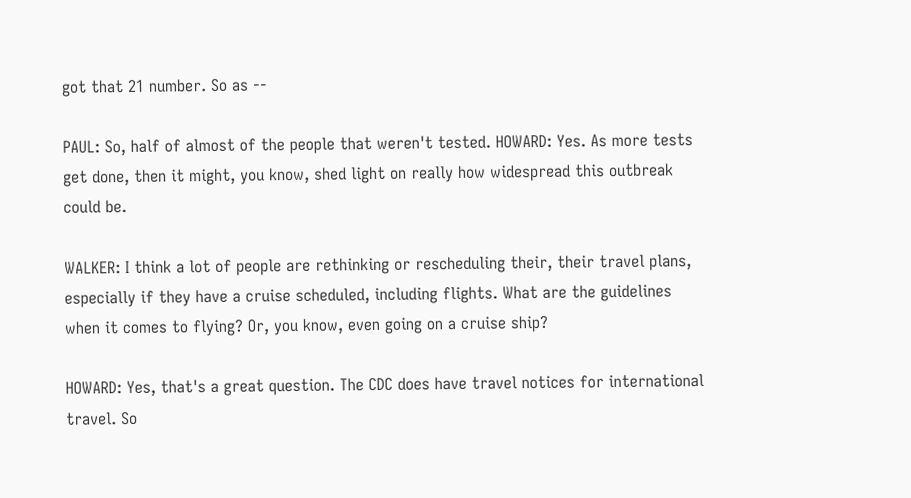got that 21 number. So as --

PAUL: So, half of almost of the people that weren't tested. HOWARD: Yes. As more tests get done, then it might, you know, shed light on really how widespread this outbreak could be.

WALKER: I think a lot of people are rethinking or rescheduling their, their travel plans, especially if they have a cruise scheduled, including flights. What are the guidelines when it comes to flying? Or, you know, even going on a cruise ship?

HOWARD: Yes, that's a great question. The CDC does have travel notices for international travel. So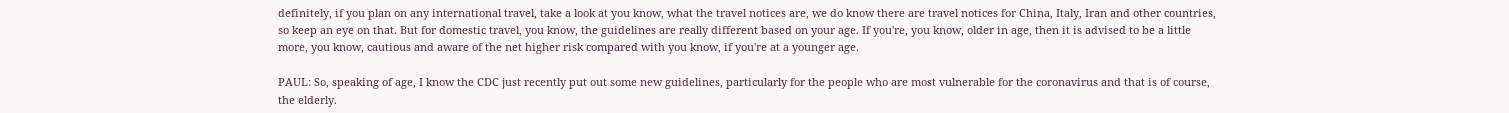definitely, if you plan on any international travel, take a look at you know, what the travel notices are, we do know there are travel notices for China, Italy, Iran and other countries, so keep an eye on that. But for domestic travel, you know, the guidelines are really different based on your age. If you're, you know, older in age, then it is advised to be a little more, you know, cautious and aware of the net higher risk compared with you know, if you're at a younger age.

PAUL: So, speaking of age, I know the CDC just recently put out some new guidelines, particularly for the people who are most vulnerable for the coronavirus and that is of course, the elderly.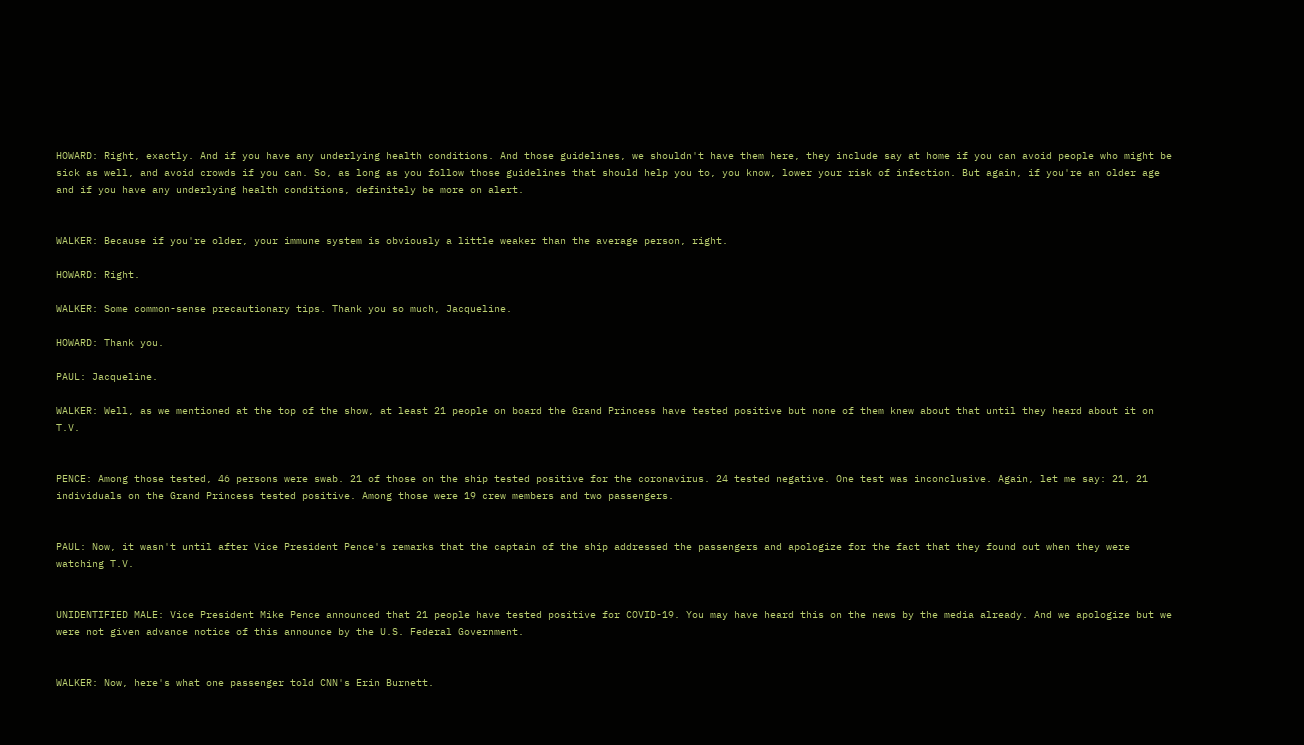HOWARD: Right, exactly. And if you have any underlying health conditions. And those guidelines, we shouldn't have them here, they include say at home if you can avoid people who might be sick as well, and avoid crowds if you can. So, as long as you follow those guidelines that should help you to, you know, lower your risk of infection. But again, if you're an older age and if you have any underlying health conditions, definitely be more on alert.


WALKER: Because if you're older, your immune system is obviously a little weaker than the average person, right.

HOWARD: Right.

WALKER: Some common-sense precautionary tips. Thank you so much, Jacqueline.

HOWARD: Thank you.

PAUL: Jacqueline.

WALKER: Well, as we mentioned at the top of the show, at least 21 people on board the Grand Princess have tested positive but none of them knew about that until they heard about it on T.V.


PENCE: Among those tested, 46 persons were swab. 21 of those on the ship tested positive for the coronavirus. 24 tested negative. One test was inconclusive. Again, let me say: 21, 21 individuals on the Grand Princess tested positive. Among those were 19 crew members and two passengers.


PAUL: Now, it wasn't until after Vice President Pence's remarks that the captain of the ship addressed the passengers and apologize for the fact that they found out when they were watching T.V.


UNIDENTIFIED MALE: Vice President Mike Pence announced that 21 people have tested positive for COVID-19. You may have heard this on the news by the media already. And we apologize but we were not given advance notice of this announce by the U.S. Federal Government.


WALKER: Now, here's what one passenger told CNN's Erin Burnett.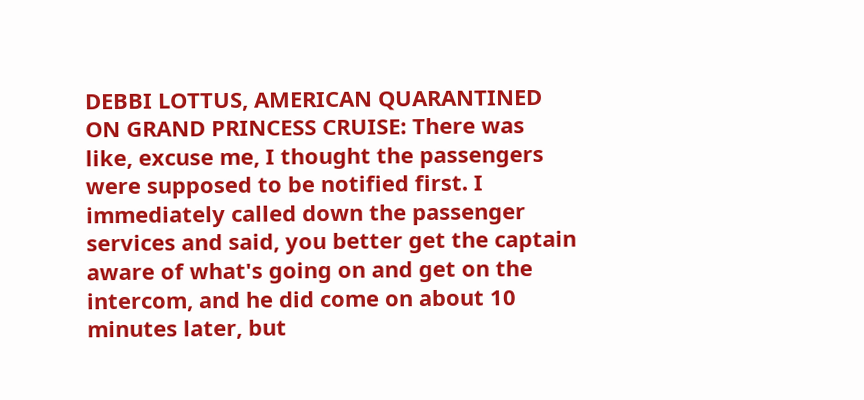DEBBI LOTTUS, AMERICAN QUARANTINED ON GRAND PRINCESS CRUISE: There was like, excuse me, I thought the passengers were supposed to be notified first. I immediately called down the passenger services and said, you better get the captain aware of what's going on and get on the intercom, and he did come on about 10 minutes later, but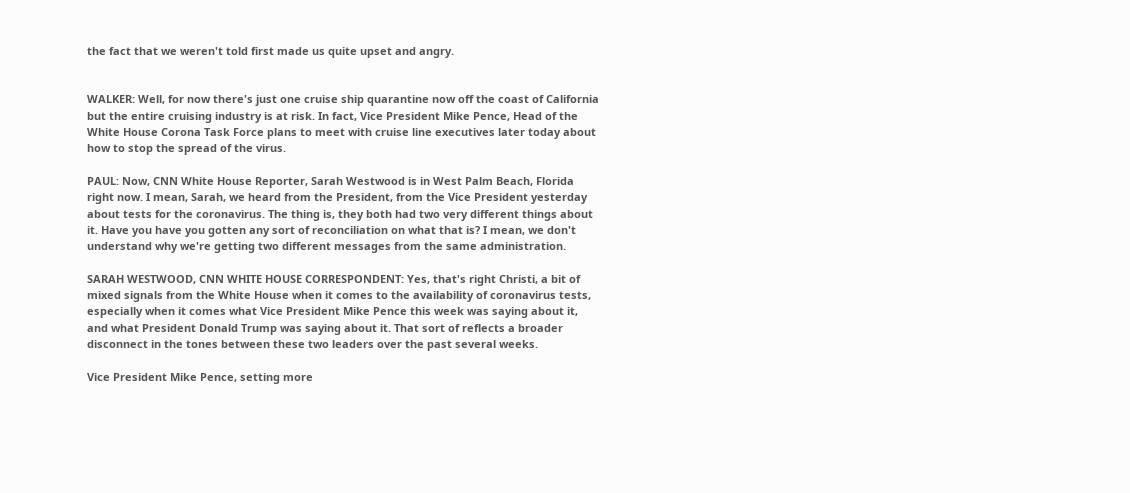the fact that we weren't told first made us quite upset and angry.


WALKER: Well, for now there's just one cruise ship quarantine now off the coast of California but the entire cruising industry is at risk. In fact, Vice President Mike Pence, Head of the White House Corona Task Force plans to meet with cruise line executives later today about how to stop the spread of the virus.

PAUL: Now, CNN White House Reporter, Sarah Westwood is in West Palm Beach, Florida right now. I mean, Sarah, we heard from the President, from the Vice President yesterday about tests for the coronavirus. The thing is, they both had two very different things about it. Have you have you gotten any sort of reconciliation on what that is? I mean, we don't understand why we're getting two different messages from the same administration.

SARAH WESTWOOD, CNN WHITE HOUSE CORRESPONDENT: Yes, that's right Christi, a bit of mixed signals from the White House when it comes to the availability of coronavirus tests, especially when it comes what Vice President Mike Pence this week was saying about it, and what President Donald Trump was saying about it. That sort of reflects a broader disconnect in the tones between these two leaders over the past several weeks.

Vice President Mike Pence, setting more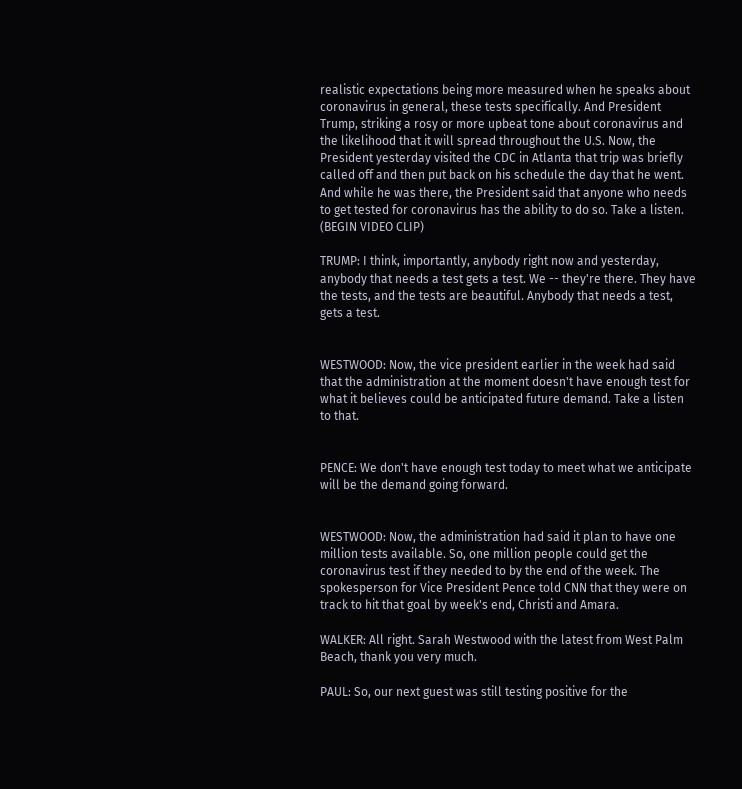realistic expectations being more measured when he speaks about coronavirus in general, these tests specifically. And President Trump, striking a rosy or more upbeat tone about coronavirus and the likelihood that it will spread throughout the U.S. Now, the President yesterday visited the CDC in Atlanta that trip was briefly called off and then put back on his schedule the day that he went. And while he was there, the President said that anyone who needs to get tested for coronavirus has the ability to do so. Take a listen. (BEGIN VIDEO CLIP)

TRUMP: I think, importantly, anybody right now and yesterday, anybody that needs a test gets a test. We -- they're there. They have the tests, and the tests are beautiful. Anybody that needs a test, gets a test.


WESTWOOD: Now, the vice president earlier in the week had said that the administration at the moment doesn't have enough test for what it believes could be anticipated future demand. Take a listen to that.


PENCE: We don't have enough test today to meet what we anticipate will be the demand going forward.


WESTWOOD: Now, the administration had said it plan to have one million tests available. So, one million people could get the coronavirus test if they needed to by the end of the week. The spokesperson for Vice President Pence told CNN that they were on track to hit that goal by week's end, Christi and Amara.

WALKER: All right. Sarah Westwood with the latest from West Palm Beach, thank you very much.

PAUL: So, our next guest was still testing positive for the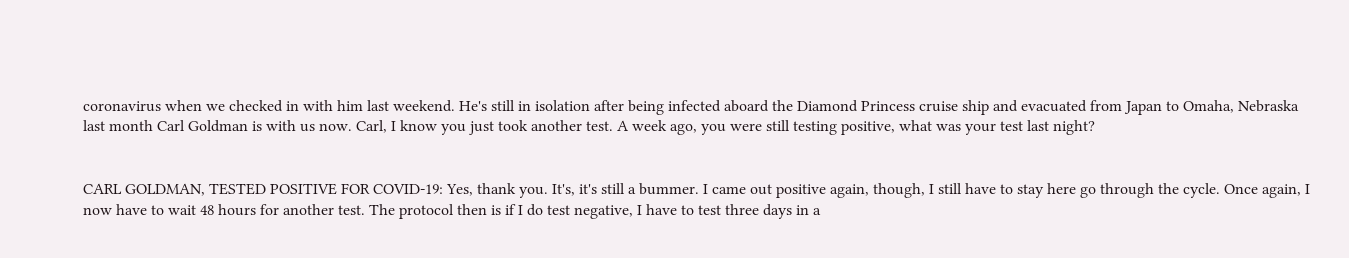coronavirus when we checked in with him last weekend. He's still in isolation after being infected aboard the Diamond Princess cruise ship and evacuated from Japan to Omaha, Nebraska last month Carl Goldman is with us now. Carl, I know you just took another test. A week ago, you were still testing positive, what was your test last night?


CARL GOLDMAN, TESTED POSITIVE FOR COVID-19: Yes, thank you. It's, it's still a bummer. I came out positive again, though, I still have to stay here go through the cycle. Once again, I now have to wait 48 hours for another test. The protocol then is if I do test negative, I have to test three days in a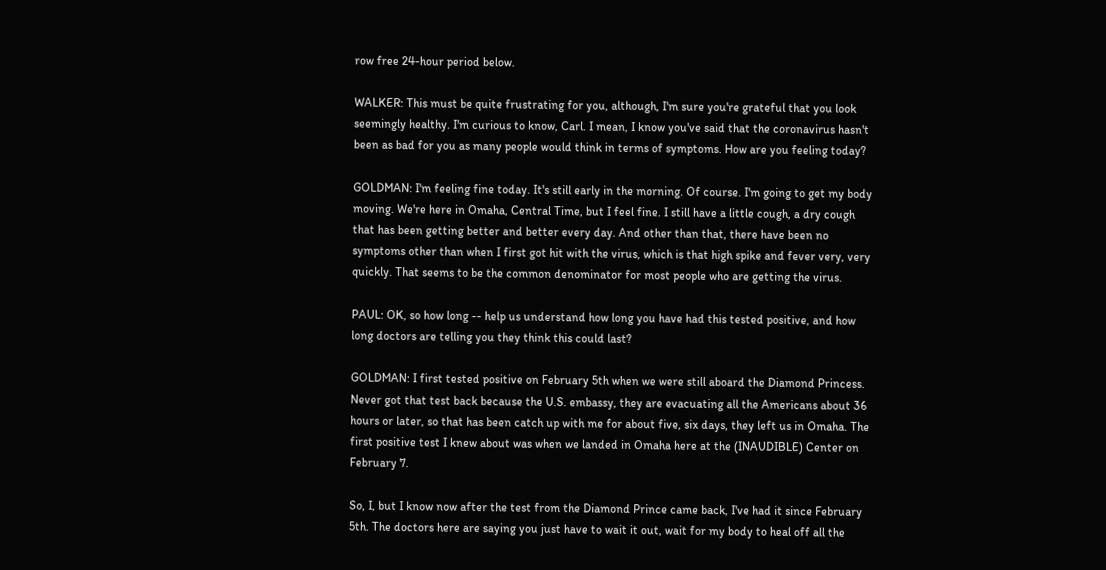row free 24-hour period below.

WALKER: This must be quite frustrating for you, although, I'm sure you're grateful that you look seemingly healthy. I'm curious to know, Carl. I mean, I know you've said that the coronavirus hasn't been as bad for you as many people would think in terms of symptoms. How are you feeling today?

GOLDMAN: I'm feeling fine today. It's still early in the morning. Of course. I'm going to get my body moving. We're here in Omaha, Central Time, but I feel fine. I still have a little cough, a dry cough that has been getting better and better every day. And other than that, there have been no symptoms other than when I first got hit with the virus, which is that high spike and fever very, very quickly. That seems to be the common denominator for most people who are getting the virus.

PAUL: OK, so how long -- help us understand how long you have had this tested positive, and how long doctors are telling you they think this could last?

GOLDMAN: I first tested positive on February 5th when we were still aboard the Diamond Princess. Never got that test back because the U.S. embassy, they are evacuating all the Americans about 36 hours or later, so that has been catch up with me for about five, six days, they left us in Omaha. The first positive test I knew about was when we landed in Omaha here at the (INAUDIBLE) Center on February 7.

So, I, but I know now after the test from the Diamond Prince came back, I've had it since February 5th. The doctors here are saying you just have to wait it out, wait for my body to heal off all the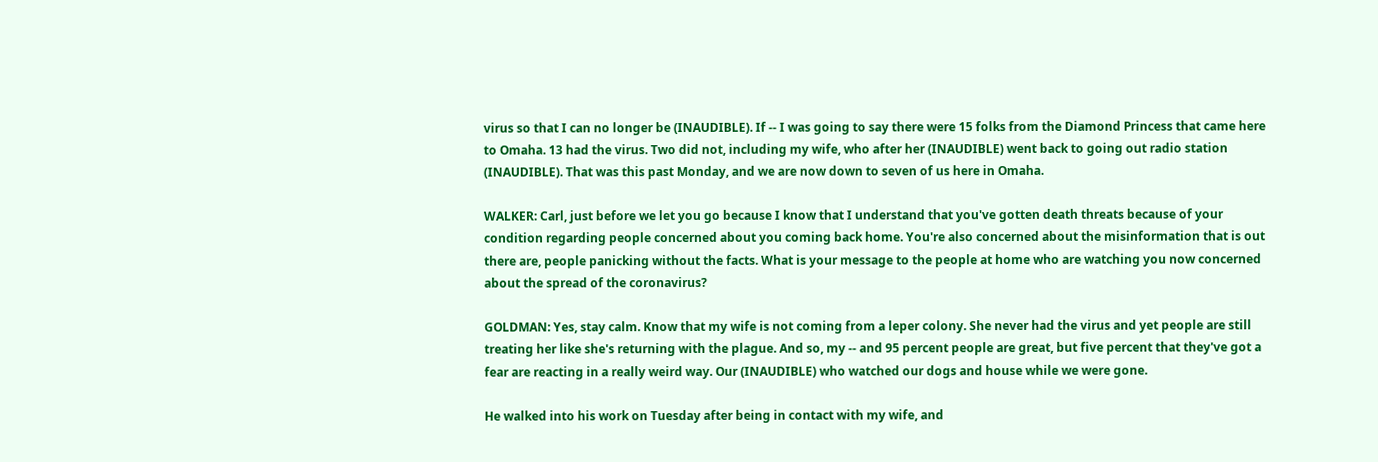virus so that I can no longer be (INAUDIBLE). If -- I was going to say there were 15 folks from the Diamond Princess that came here to Omaha. 13 had the virus. Two did not, including my wife, who after her (INAUDIBLE) went back to going out radio station (INAUDIBLE). That was this past Monday, and we are now down to seven of us here in Omaha.

WALKER: Carl, just before we let you go because I know that I understand that you've gotten death threats because of your condition regarding people concerned about you coming back home. You're also concerned about the misinformation that is out there are, people panicking without the facts. What is your message to the people at home who are watching you now concerned about the spread of the coronavirus?

GOLDMAN: Yes, stay calm. Know that my wife is not coming from a leper colony. She never had the virus and yet people are still treating her like she's returning with the plague. And so, my -- and 95 percent people are great, but five percent that they've got a fear are reacting in a really weird way. Our (INAUDIBLE) who watched our dogs and house while we were gone.

He walked into his work on Tuesday after being in contact with my wife, and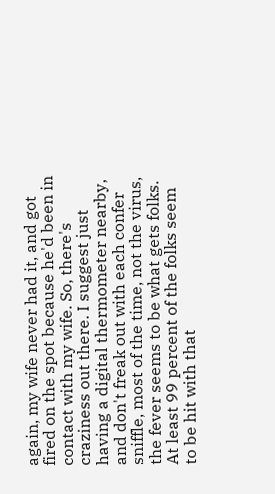again, my wife never had it, and got fired on the spot because he'd been in contact with my wife. So, there's craziness out there. I suggest just having a digital thermometer nearby, and don't freak out with each confer sniffle, most of the time, not the virus, the fever seems to be what gets folks. At least 99 percent of the folks seem to be hit with that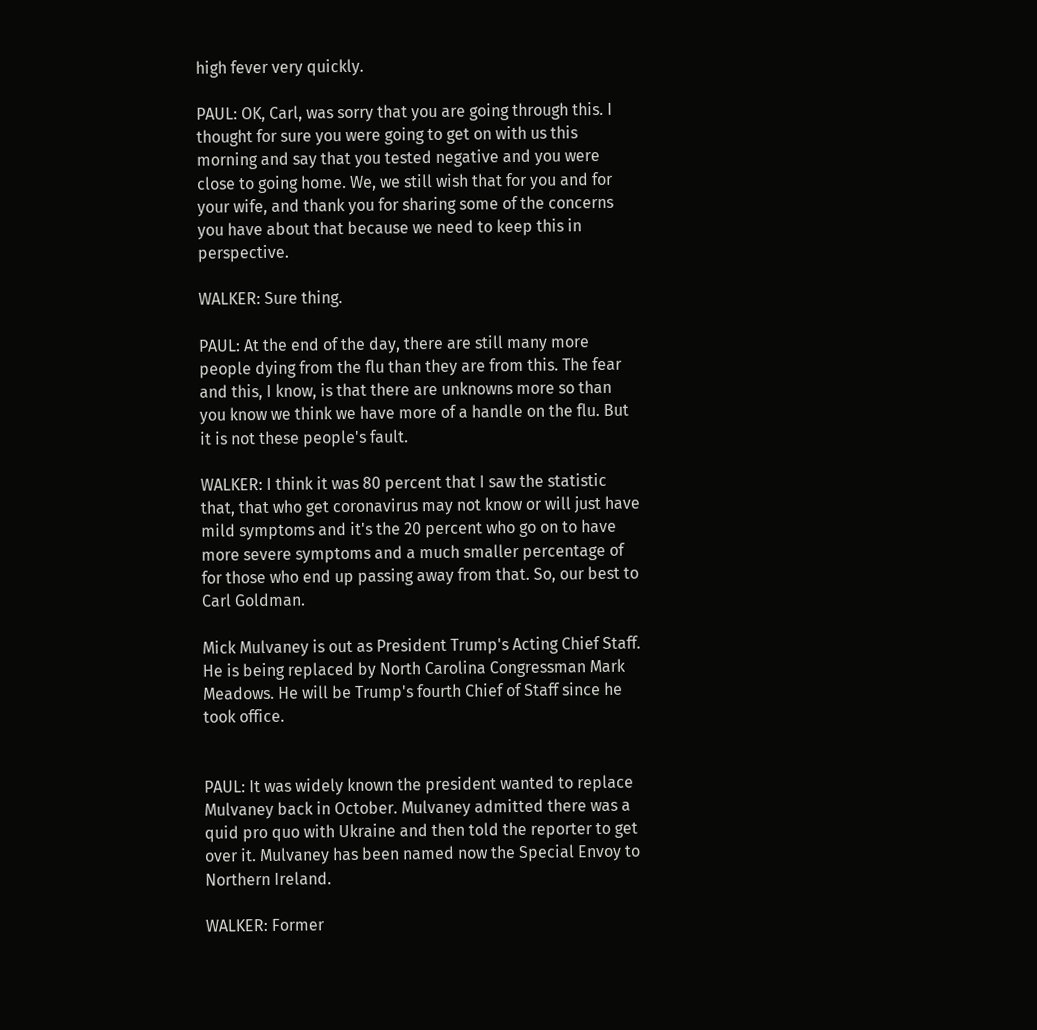high fever very quickly.

PAUL: OK, Carl, was sorry that you are going through this. I thought for sure you were going to get on with us this morning and say that you tested negative and you were close to going home. We, we still wish that for you and for your wife, and thank you for sharing some of the concerns you have about that because we need to keep this in perspective.

WALKER: Sure thing.

PAUL: At the end of the day, there are still many more people dying from the flu than they are from this. The fear and this, I know, is that there are unknowns more so than you know we think we have more of a handle on the flu. But it is not these people's fault.

WALKER: I think it was 80 percent that I saw the statistic that, that who get coronavirus may not know or will just have mild symptoms and it's the 20 percent who go on to have more severe symptoms and a much smaller percentage of for those who end up passing away from that. So, our best to Carl Goldman.

Mick Mulvaney is out as President Trump's Acting Chief Staff. He is being replaced by North Carolina Congressman Mark Meadows. He will be Trump's fourth Chief of Staff since he took office.


PAUL: It was widely known the president wanted to replace Mulvaney back in October. Mulvaney admitted there was a quid pro quo with Ukraine and then told the reporter to get over it. Mulvaney has been named now the Special Envoy to Northern Ireland.

WALKER: Former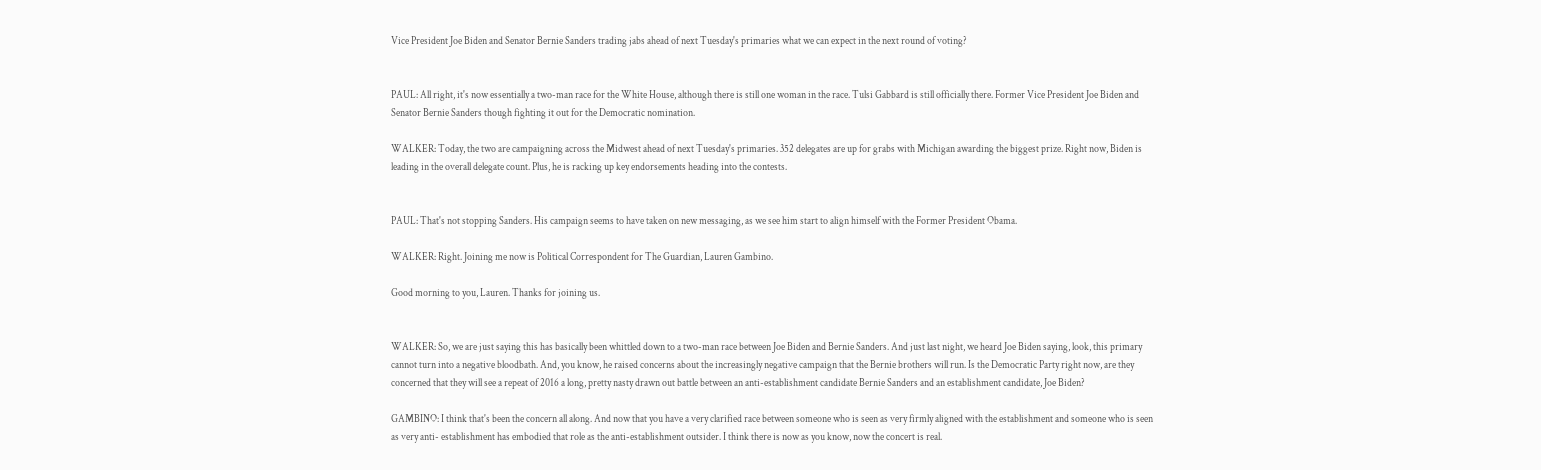Vice President Joe Biden and Senator Bernie Sanders trading jabs ahead of next Tuesday's primaries what we can expect in the next round of voting?


PAUL: All right, it's now essentially a two-man race for the White House, although there is still one woman in the race. Tulsi Gabbard is still officially there. Former Vice President Joe Biden and Senator Bernie Sanders though fighting it out for the Democratic nomination.

WALKER: Today, the two are campaigning across the Midwest ahead of next Tuesday's primaries. 352 delegates are up for grabs with Michigan awarding the biggest prize. Right now, Biden is leading in the overall delegate count. Plus, he is racking up key endorsements heading into the contests.


PAUL: That's not stopping Sanders. His campaign seems to have taken on new messaging, as we see him start to align himself with the Former President Obama.

WALKER: Right. Joining me now is Political Correspondent for The Guardian, Lauren Gambino.

Good morning to you, Lauren. Thanks for joining us.


WALKER: So, we are just saying this has basically been whittled down to a two-man race between Joe Biden and Bernie Sanders. And just last night, we heard Joe Biden saying, look, this primary cannot turn into a negative bloodbath. And, you know, he raised concerns about the increasingly negative campaign that the Bernie brothers will run. Is the Democratic Party right now, are they concerned that they will see a repeat of 2016 a long, pretty nasty drawn out battle between an anti-establishment candidate Bernie Sanders and an establishment candidate, Joe Biden?

GAMBINO: I think that's been the concern all along. And now that you have a very clarified race between someone who is seen as very firmly aligned with the establishment and someone who is seen as very anti- establishment has embodied that role as the anti-establishment outsider. I think there is now as you know, now the concert is real.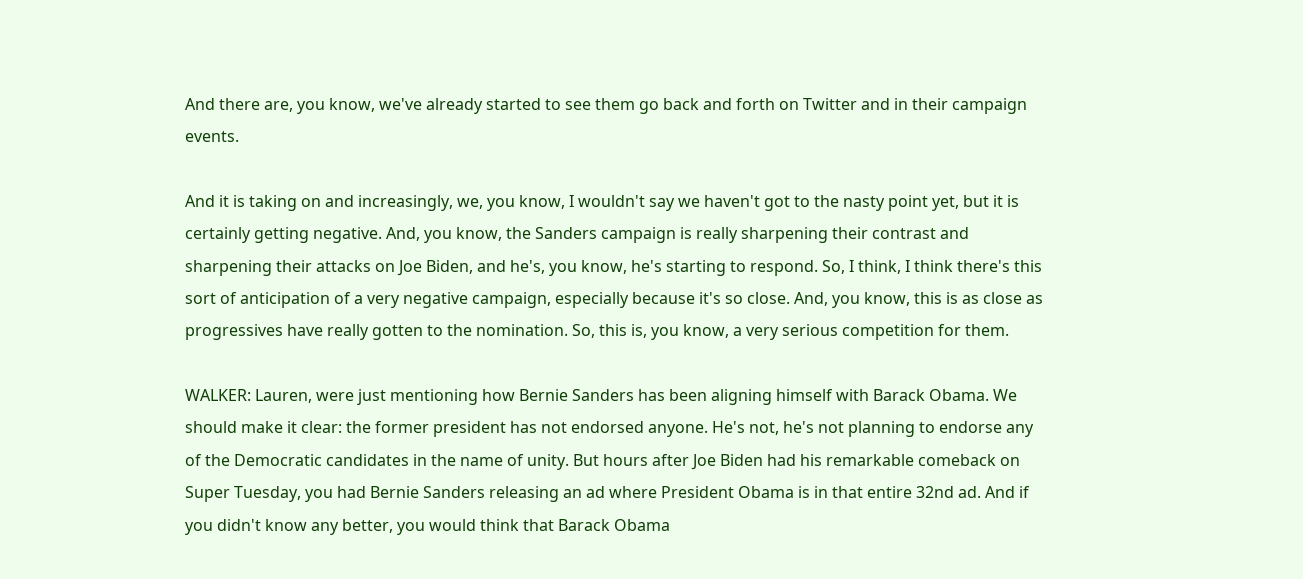And there are, you know, we've already started to see them go back and forth on Twitter and in their campaign events.

And it is taking on and increasingly, we, you know, I wouldn't say we haven't got to the nasty point yet, but it is certainly getting negative. And, you know, the Sanders campaign is really sharpening their contrast and sharpening their attacks on Joe Biden, and he's, you know, he's starting to respond. So, I think, I think there's this sort of anticipation of a very negative campaign, especially because it's so close. And, you know, this is as close as progressives have really gotten to the nomination. So, this is, you know, a very serious competition for them.

WALKER: Lauren, were just mentioning how Bernie Sanders has been aligning himself with Barack Obama. We should make it clear: the former president has not endorsed anyone. He's not, he's not planning to endorse any of the Democratic candidates in the name of unity. But hours after Joe Biden had his remarkable comeback on Super Tuesday, you had Bernie Sanders releasing an ad where President Obama is in that entire 32nd ad. And if you didn't know any better, you would think that Barack Obama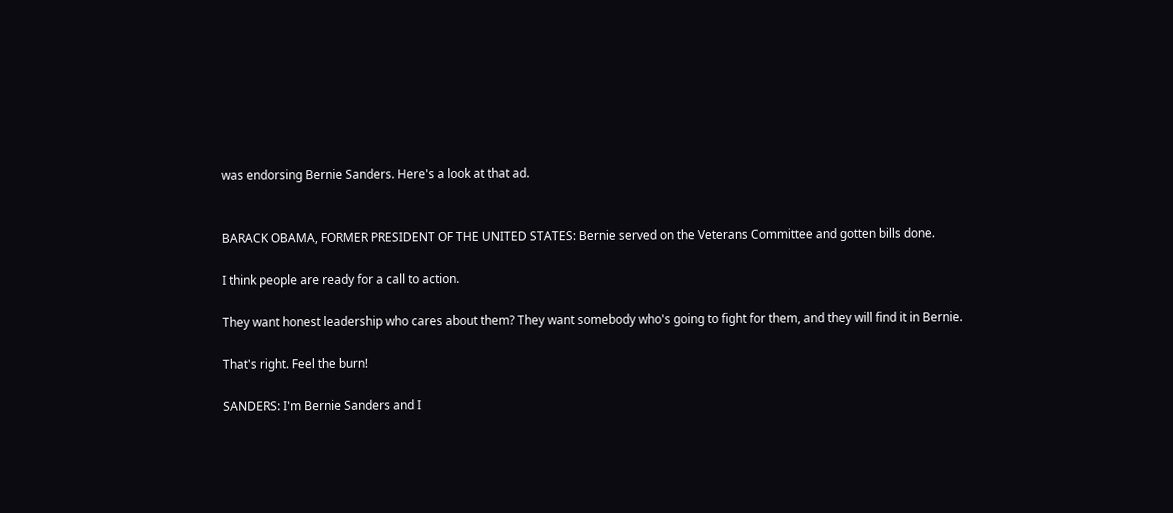was endorsing Bernie Sanders. Here's a look at that ad.


BARACK OBAMA, FORMER PRESIDENT OF THE UNITED STATES: Bernie served on the Veterans Committee and gotten bills done.

I think people are ready for a call to action.

They want honest leadership who cares about them? They want somebody who's going to fight for them, and they will find it in Bernie.

That's right. Feel the burn!

SANDERS: I'm Bernie Sanders and I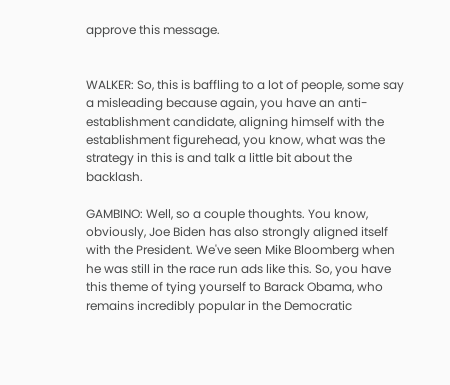approve this message.


WALKER: So, this is baffling to a lot of people, some say a misleading because again, you have an anti-establishment candidate, aligning himself with the establishment figurehead, you know, what was the strategy in this is and talk a little bit about the backlash.

GAMBINO: Well, so a couple thoughts. You know, obviously, Joe Biden has also strongly aligned itself with the President. We've seen Mike Bloomberg when he was still in the race run ads like this. So, you have this theme of tying yourself to Barack Obama, who remains incredibly popular in the Democratic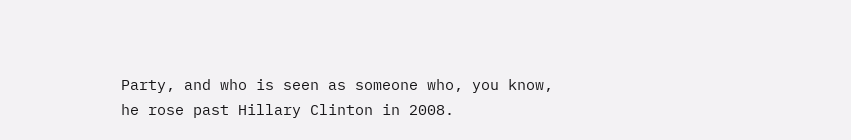Party, and who is seen as someone who, you know, he rose past Hillary Clinton in 2008.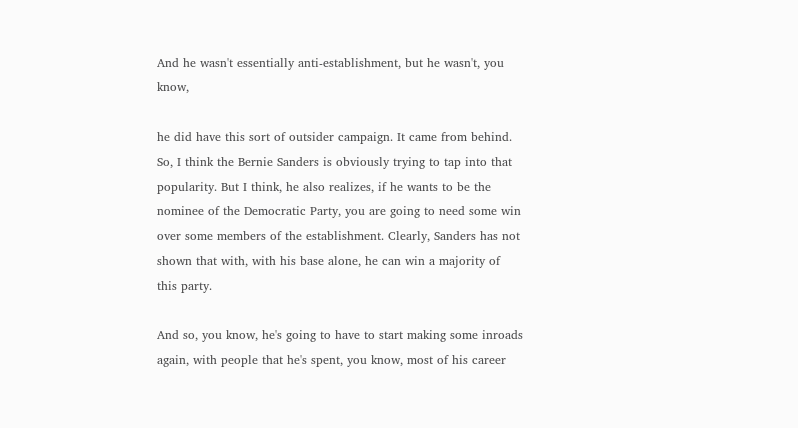And he wasn't essentially anti-establishment, but he wasn't, you know,

he did have this sort of outsider campaign. It came from behind. So, I think the Bernie Sanders is obviously trying to tap into that popularity. But I think, he also realizes, if he wants to be the nominee of the Democratic Party, you are going to need some win over some members of the establishment. Clearly, Sanders has not shown that with, with his base alone, he can win a majority of this party.

And so, you know, he's going to have to start making some inroads again, with people that he's spent, you know, most of his career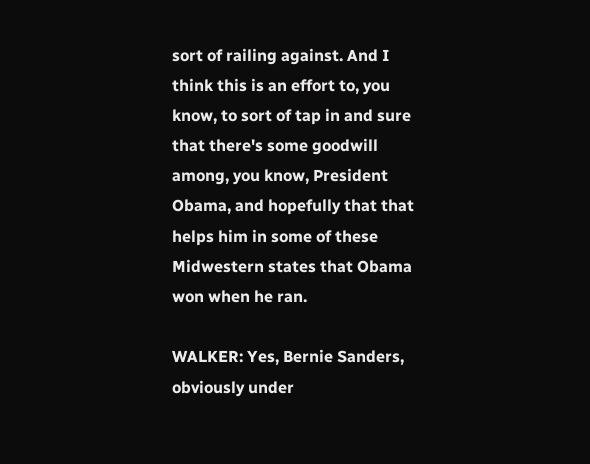sort of railing against. And I think this is an effort to, you know, to sort of tap in and sure that there's some goodwill among, you know, President Obama, and hopefully that that helps him in some of these Midwestern states that Obama won when he ran.

WALKER: Yes, Bernie Sanders, obviously under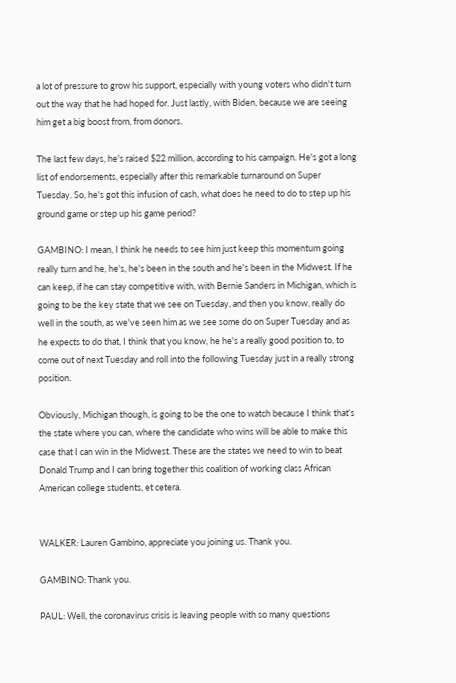a lot of pressure to grow his support, especially with young voters who didn't turn out the way that he had hoped for. Just lastly, with Biden, because we are seeing him get a big boost from, from donors.

The last few days, he's raised $22 million, according to his campaign. He's got a long list of endorsements, especially after this remarkable turnaround on Super Tuesday. So, he's got this infusion of cash, what does he need to do to step up his ground game or step up his game period?

GAMBINO: I mean, I think he needs to see him just keep this momentum going really turn and he, he's, he's been in the south and he's been in the Midwest. If he can keep, if he can stay competitive with, with Bernie Sanders in Michigan, which is going to be the key state that we see on Tuesday, and then you know, really do well in the south, as we've seen him as we see some do on Super Tuesday and as he expects to do that, I think that you know, he he's a really good position to, to come out of next Tuesday and roll into the following Tuesday just in a really strong position.

Obviously, Michigan though, is going to be the one to watch because I think that's the state where you can, where the candidate who wins will be able to make this case that I can win in the Midwest. These are the states we need to win to beat Donald Trump and I can bring together this coalition of working class African American college students, et cetera.


WALKER: Lauren Gambino, appreciate you joining us. Thank you.

GAMBINO: Thank you.

PAUL: Well, the coronavirus crisis is leaving people with so many questions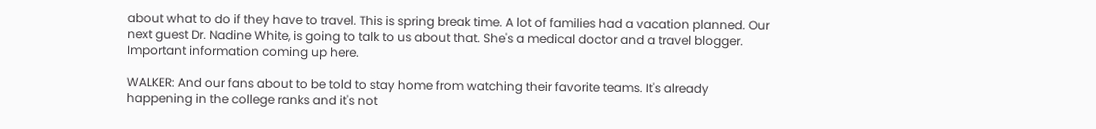about what to do if they have to travel. This is spring break time. A lot of families had a vacation planned. Our next guest Dr. Nadine White, is going to talk to us about that. She's a medical doctor and a travel blogger. Important information coming up here.

WALKER: And our fans about to be told to stay home from watching their favorite teams. It's already happening in the college ranks and it's not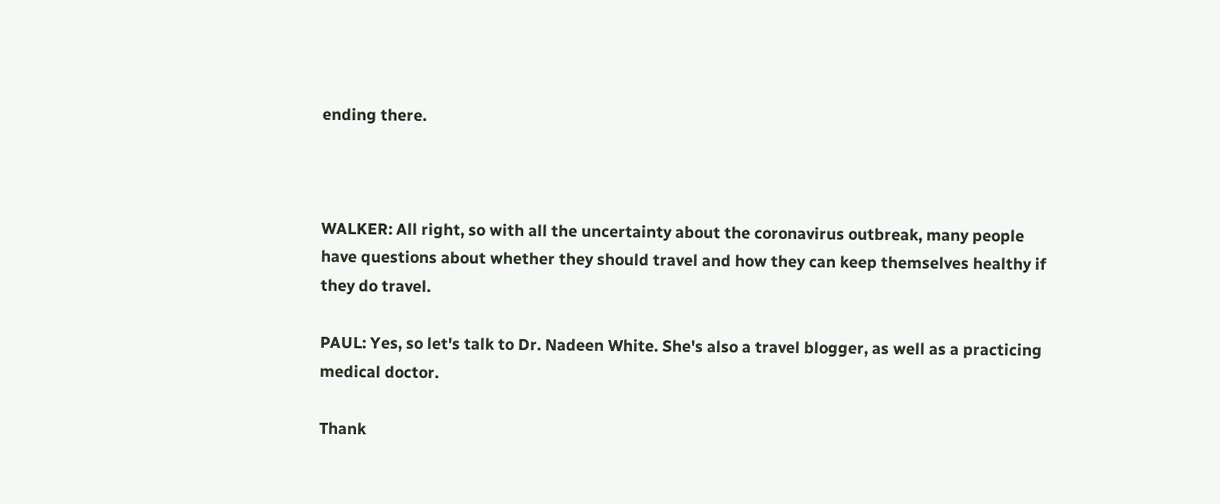ending there.



WALKER: All right, so with all the uncertainty about the coronavirus outbreak, many people have questions about whether they should travel and how they can keep themselves healthy if they do travel.

PAUL: Yes, so let's talk to Dr. Nadeen White. She's also a travel blogger, as well as a practicing medical doctor.

Thank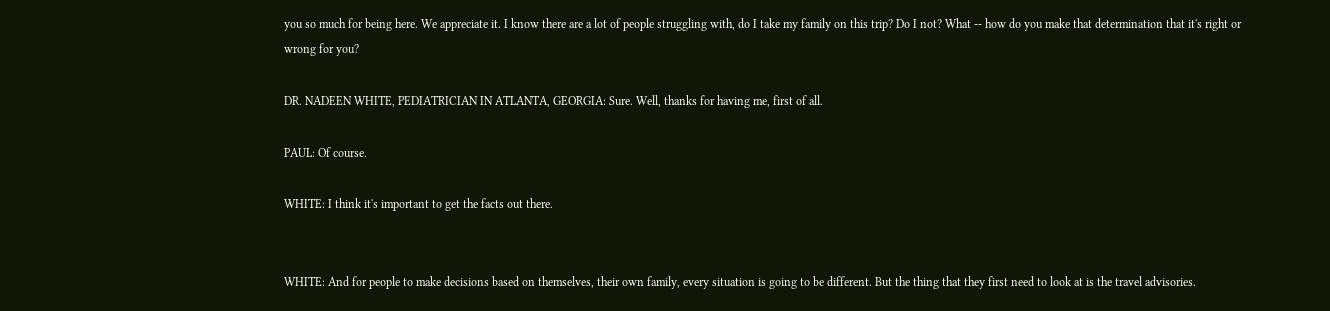you so much for being here. We appreciate it. I know there are a lot of people struggling with, do I take my family on this trip? Do I not? What -- how do you make that determination that it's right or wrong for you?

DR. NADEEN WHITE, PEDIATRICIAN IN ATLANTA, GEORGIA: Sure. Well, thanks for having me, first of all.

PAUL: Of course.

WHITE: I think it's important to get the facts out there.


WHITE: And for people to make decisions based on themselves, their own family, every situation is going to be different. But the thing that they first need to look at is the travel advisories.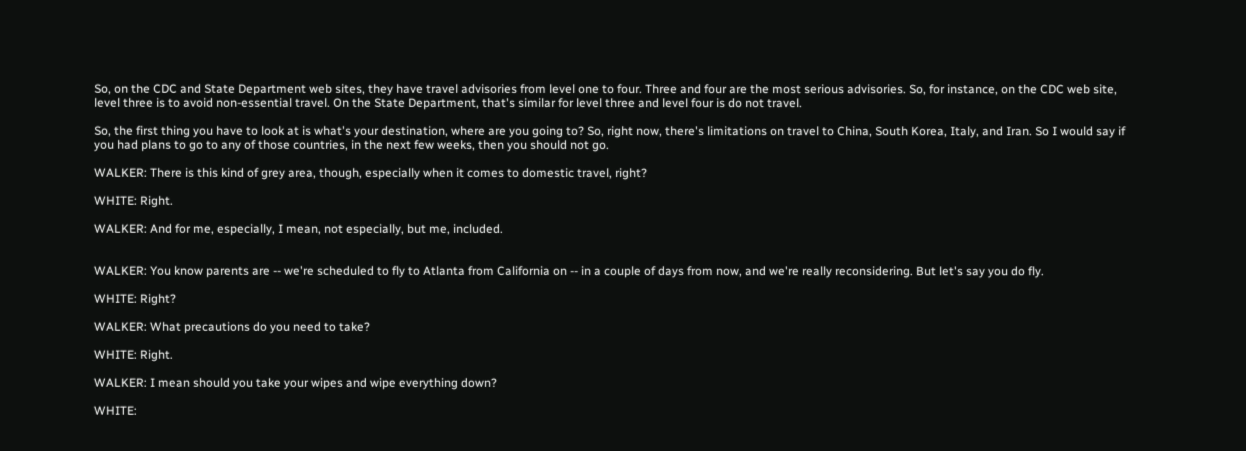So, on the CDC and State Department web sites, they have travel advisories from level one to four. Three and four are the most serious advisories. So, for instance, on the CDC web site, level three is to avoid non-essential travel. On the State Department, that's similar for level three and level four is do not travel.

So, the first thing you have to look at is what's your destination, where are you going to? So, right now, there's limitations on travel to China, South Korea, Italy, and Iran. So I would say if you had plans to go to any of those countries, in the next few weeks, then you should not go.

WALKER: There is this kind of grey area, though, especially when it comes to domestic travel, right?

WHITE: Right.

WALKER: And for me, especially, I mean, not especially, but me, included.


WALKER: You know parents are -- we're scheduled to fly to Atlanta from California on -- in a couple of days from now, and we're really reconsidering. But let's say you do fly.

WHITE: Right?

WALKER: What precautions do you need to take?

WHITE: Right.

WALKER: I mean should you take your wipes and wipe everything down?

WHITE: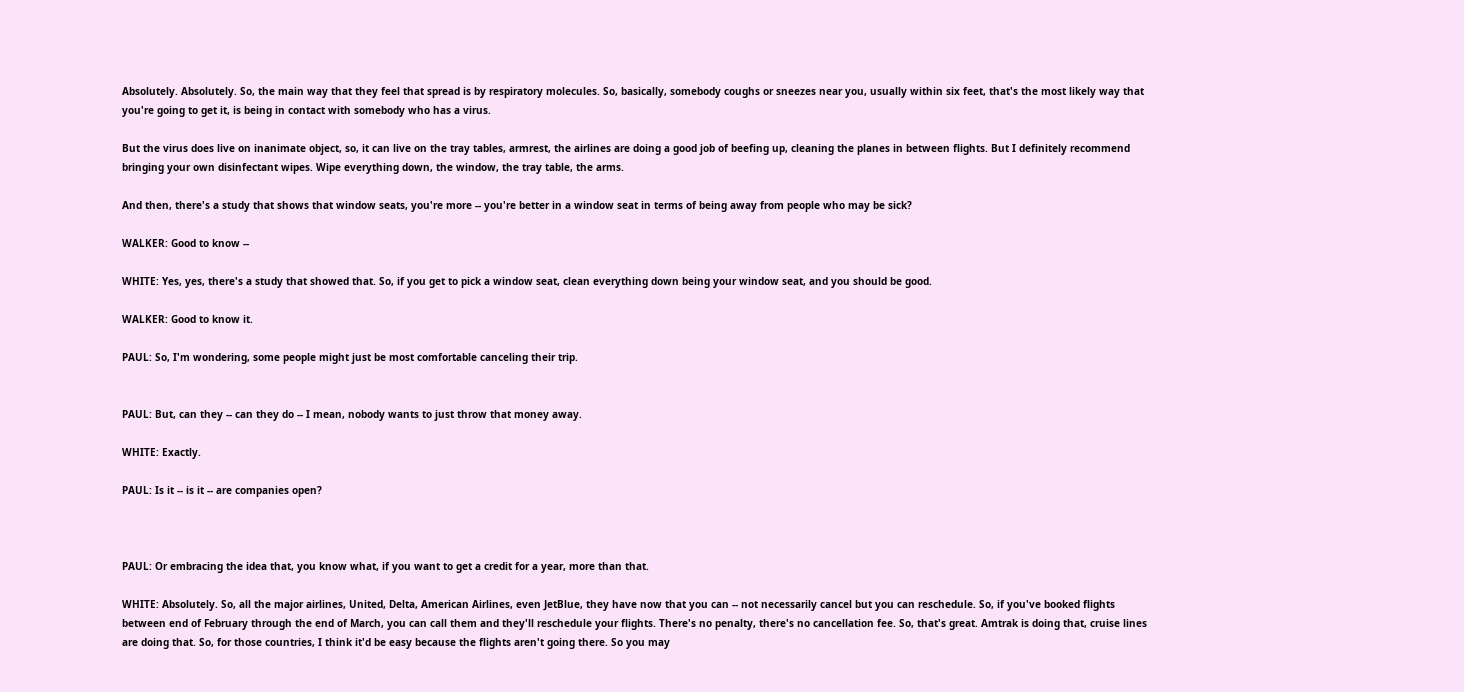Absolutely. Absolutely. So, the main way that they feel that spread is by respiratory molecules. So, basically, somebody coughs or sneezes near you, usually within six feet, that's the most likely way that you're going to get it, is being in contact with somebody who has a virus.

But the virus does live on inanimate object, so, it can live on the tray tables, armrest, the airlines are doing a good job of beefing up, cleaning the planes in between flights. But I definitely recommend bringing your own disinfectant wipes. Wipe everything down, the window, the tray table, the arms.

And then, there's a study that shows that window seats, you're more -- you're better in a window seat in terms of being away from people who may be sick?

WALKER: Good to know --

WHITE: Yes, yes, there's a study that showed that. So, if you get to pick a window seat, clean everything down being your window seat, and you should be good.

WALKER: Good to know it.

PAUL: So, I'm wondering, some people might just be most comfortable canceling their trip.


PAUL: But, can they -- can they do -- I mean, nobody wants to just throw that money away.

WHITE: Exactly.

PAUL: Is it -- is it -- are companies open?



PAUL: Or embracing the idea that, you know what, if you want to get a credit for a year, more than that.

WHITE: Absolutely. So, all the major airlines, United, Delta, American Airlines, even JetBlue, they have now that you can -- not necessarily cancel but you can reschedule. So, if you've booked flights between end of February through the end of March, you can call them and they'll reschedule your flights. There's no penalty, there's no cancellation fee. So, that's great. Amtrak is doing that, cruise lines are doing that. So, for those countries, I think it'd be easy because the flights aren't going there. So you may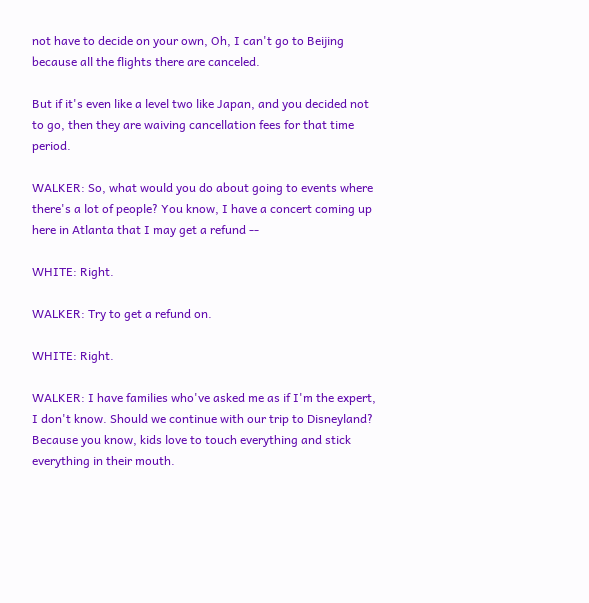not have to decide on your own, Oh, I can't go to Beijing because all the flights there are canceled.

But if it's even like a level two like Japan, and you decided not to go, then they are waiving cancellation fees for that time period.

WALKER: So, what would you do about going to events where there's a lot of people? You know, I have a concert coming up here in Atlanta that I may get a refund --

WHITE: Right.

WALKER: Try to get a refund on.

WHITE: Right.

WALKER: I have families who've asked me as if I'm the expert, I don't know. Should we continue with our trip to Disneyland? Because you know, kids love to touch everything and stick everything in their mouth.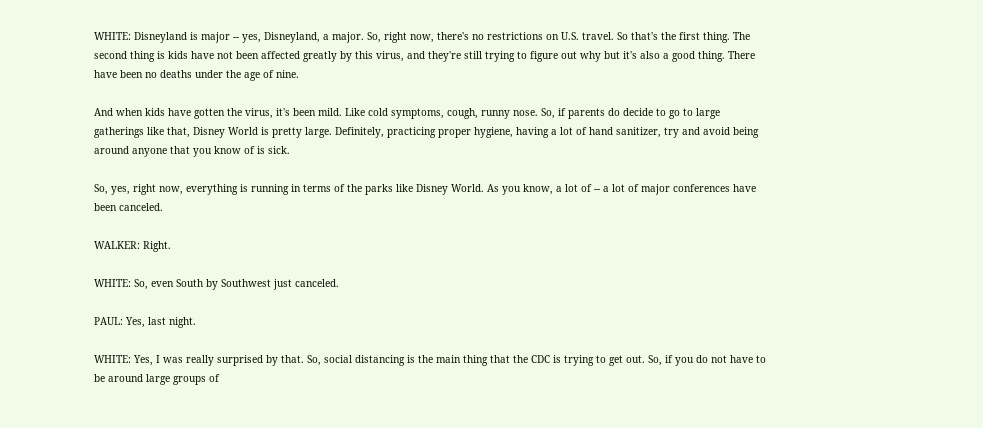WHITE: Disneyland is major -- yes, Disneyland, a major. So, right now, there's no restrictions on U.S. travel. So that's the first thing. The second thing is kids have not been affected greatly by this virus, and they're still trying to figure out why but it's also a good thing. There have been no deaths under the age of nine.

And when kids have gotten the virus, it's been mild. Like cold symptoms, cough, runny nose. So, if parents do decide to go to large gatherings like that, Disney World is pretty large. Definitely, practicing proper hygiene, having a lot of hand sanitizer, try and avoid being around anyone that you know of is sick.

So, yes, right now, everything is running in terms of the parks like Disney World. As you know, a lot of -- a lot of major conferences have been canceled.

WALKER: Right.

WHITE: So, even South by Southwest just canceled.

PAUL: Yes, last night.

WHITE: Yes, I was really surprised by that. So, social distancing is the main thing that the CDC is trying to get out. So, if you do not have to be around large groups of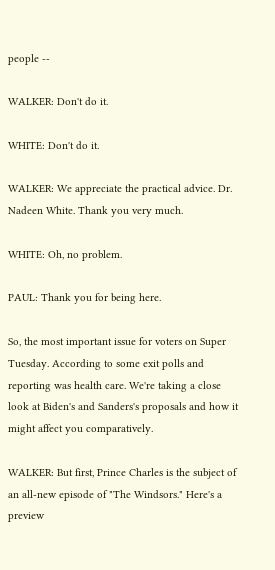people --

WALKER: Don't do it.

WHITE: Don't do it.

WALKER: We appreciate the practical advice. Dr. Nadeen White. Thank you very much.

WHITE: Oh, no problem.

PAUL: Thank you for being here.

So, the most important issue for voters on Super Tuesday. According to some exit polls and reporting was health care. We're taking a close look at Biden's and Sanders's proposals and how it might affect you comparatively.

WALKER: But first, Prince Charles is the subject of an all-new episode of "The Windsors." Here's a preview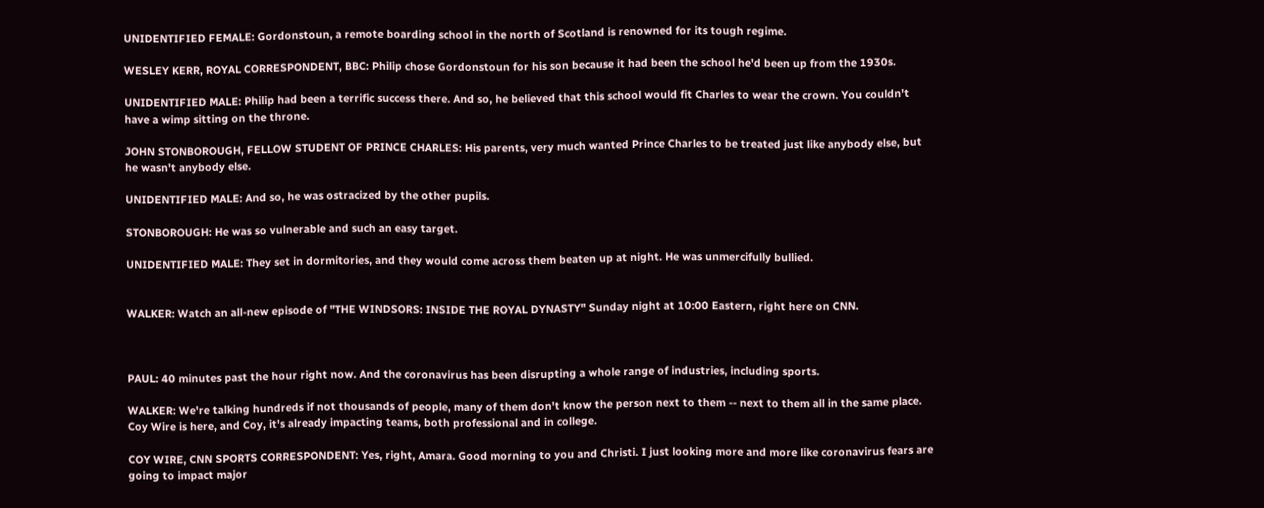UNIDENTIFIED FEMALE: Gordonstoun, a remote boarding school in the north of Scotland is renowned for its tough regime.

WESLEY KERR, ROYAL CORRESPONDENT, BBC: Philip chose Gordonstoun for his son because it had been the school he'd been up from the 1930s.

UNIDENTIFIED MALE: Philip had been a terrific success there. And so, he believed that this school would fit Charles to wear the crown. You couldn't have a wimp sitting on the throne.

JOHN STONBOROUGH, FELLOW STUDENT OF PRINCE CHARLES: His parents, very much wanted Prince Charles to be treated just like anybody else, but he wasn't anybody else.

UNIDENTIFIED MALE: And so, he was ostracized by the other pupils.

STONBOROUGH: He was so vulnerable and such an easy target.

UNIDENTIFIED MALE: They set in dormitories, and they would come across them beaten up at night. He was unmercifully bullied.


WALKER: Watch an all-new episode of "THE WINDSORS: INSIDE THE ROYAL DYNASTY" Sunday night at 10:00 Eastern, right here on CNN.



PAUL: 40 minutes past the hour right now. And the coronavirus has been disrupting a whole range of industries, including sports.

WALKER: We're talking hundreds if not thousands of people, many of them don't know the person next to them -- next to them all in the same place. Coy Wire is here, and Coy, it's already impacting teams, both professional and in college.

COY WIRE, CNN SPORTS CORRESPONDENT: Yes, right, Amara. Good morning to you and Christi. I just looking more and more like coronavirus fears are going to impact major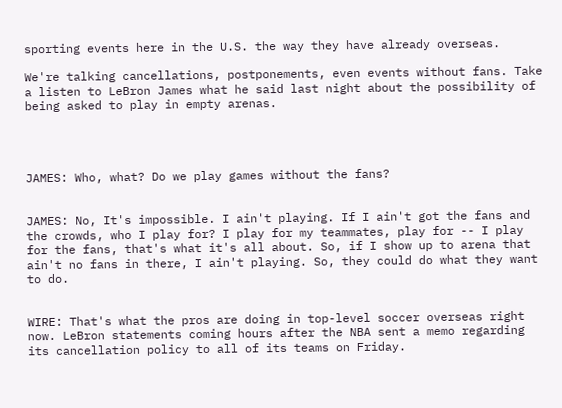sporting events here in the U.S. the way they have already overseas.

We're talking cancellations, postponements, even events without fans. Take a listen to LeBron James what he said last night about the possibility of being asked to play in empty arenas.




JAMES: Who, what? Do we play games without the fans?


JAMES: No, It's impossible. I ain't playing. If I ain't got the fans and the crowds, who I play for? I play for my teammates, play for -- I play for the fans, that's what it's all about. So, if I show up to arena that ain't no fans in there, I ain't playing. So, they could do what they want to do.


WIRE: That's what the pros are doing in top-level soccer overseas right now. LeBron statements coming hours after the NBA sent a memo regarding its cancellation policy to all of its teams on Friday.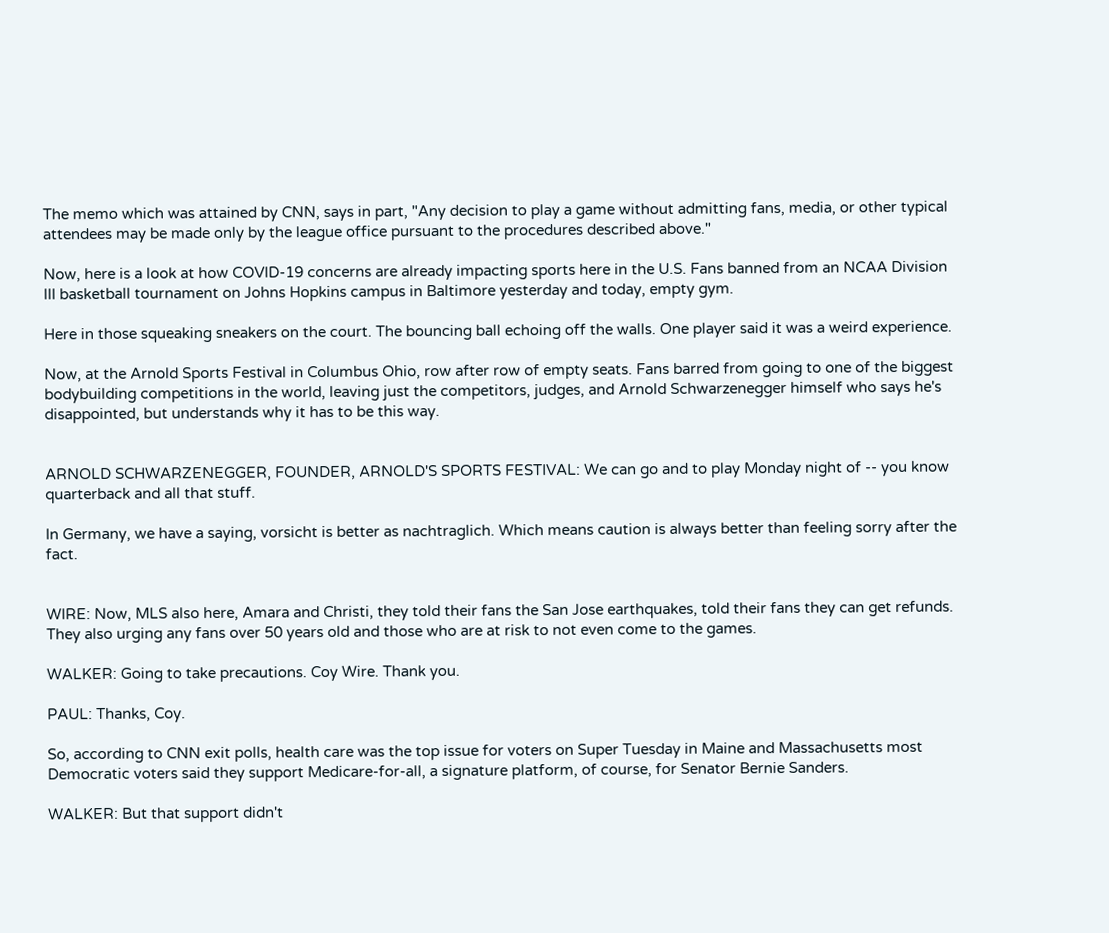The memo which was attained by CNN, says in part, "Any decision to play a game without admitting fans, media, or other typical attendees may be made only by the league office pursuant to the procedures described above."

Now, here is a look at how COVID-19 concerns are already impacting sports here in the U.S. Fans banned from an NCAA Division III basketball tournament on Johns Hopkins campus in Baltimore yesterday and today, empty gym.

Here in those squeaking sneakers on the court. The bouncing ball echoing off the walls. One player said it was a weird experience.

Now, at the Arnold Sports Festival in Columbus Ohio, row after row of empty seats. Fans barred from going to one of the biggest bodybuilding competitions in the world, leaving just the competitors, judges, and Arnold Schwarzenegger himself who says he's disappointed, but understands why it has to be this way.


ARNOLD SCHWARZENEGGER, FOUNDER, ARNOLD'S SPORTS FESTIVAL: We can go and to play Monday night of -- you know quarterback and all that stuff.

In Germany, we have a saying, vorsicht is better as nachtraglich. Which means caution is always better than feeling sorry after the fact.


WIRE: Now, MLS also here, Amara and Christi, they told their fans the San Jose earthquakes, told their fans they can get refunds. They also urging any fans over 50 years old and those who are at risk to not even come to the games.

WALKER: Going to take precautions. Coy Wire. Thank you.

PAUL: Thanks, Coy.

So, according to CNN exit polls, health care was the top issue for voters on Super Tuesday in Maine and Massachusetts most Democratic voters said they support Medicare-for-all, a signature platform, of course, for Senator Bernie Sanders.

WALKER: But that support didn't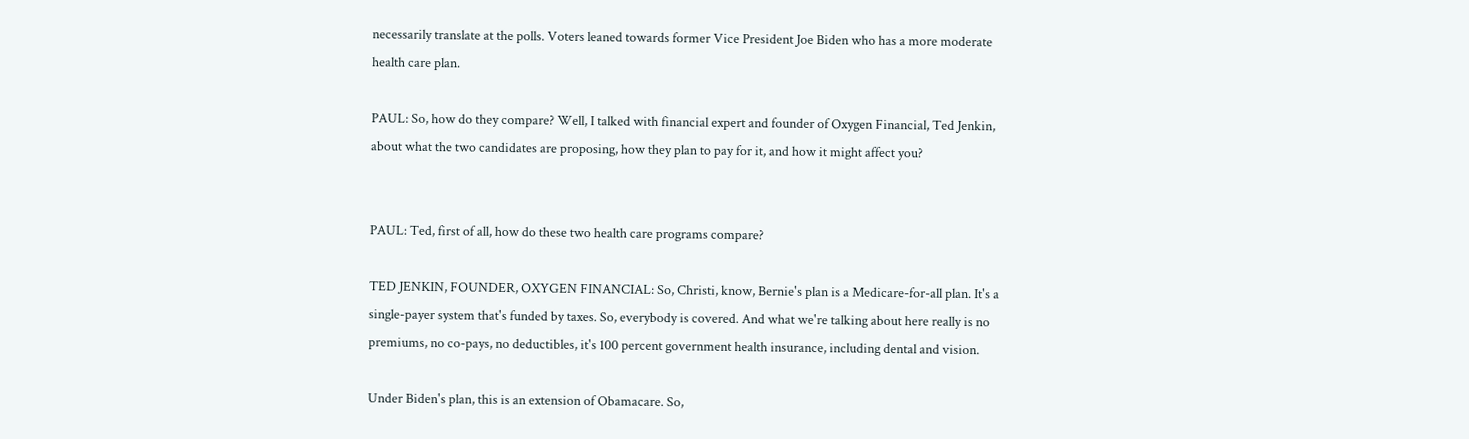necessarily translate at the polls. Voters leaned towards former Vice President Joe Biden who has a more moderate health care plan.

PAUL: So, how do they compare? Well, I talked with financial expert and founder of Oxygen Financial, Ted Jenkin, about what the two candidates are proposing, how they plan to pay for it, and how it might affect you?


PAUL: Ted, first of all, how do these two health care programs compare?

TED JENKIN, FOUNDER, OXYGEN FINANCIAL: So, Christi, know, Bernie's plan is a Medicare-for-all plan. It's a single-payer system that's funded by taxes. So, everybody is covered. And what we're talking about here really is no premiums, no co-pays, no deductibles, it's 100 percent government health insurance, including dental and vision.

Under Biden's plan, this is an extension of Obamacare. So,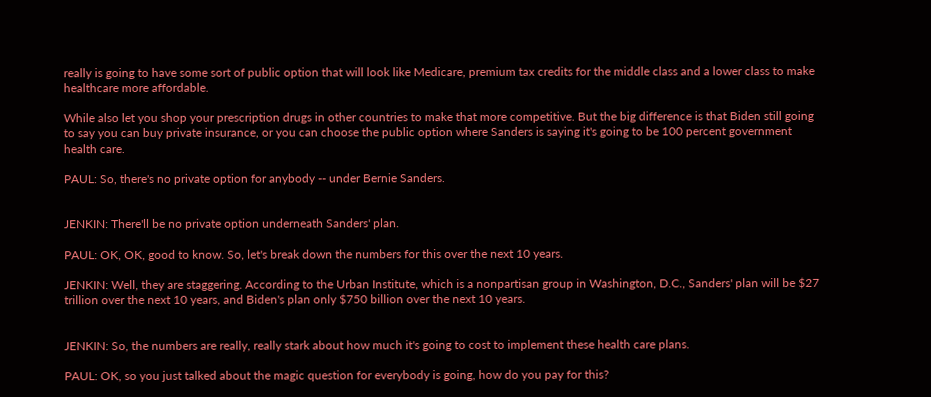really is going to have some sort of public option that will look like Medicare, premium tax credits for the middle class and a lower class to make healthcare more affordable.

While also let you shop your prescription drugs in other countries to make that more competitive. But the big difference is that Biden still going to say you can buy private insurance, or you can choose the public option where Sanders is saying it's going to be 100 percent government health care.

PAUL: So, there's no private option for anybody -- under Bernie Sanders.


JENKIN: There'll be no private option underneath Sanders' plan.

PAUL: OK, OK, good to know. So, let's break down the numbers for this over the next 10 years.

JENKIN: Well, they are staggering. According to the Urban Institute, which is a nonpartisan group in Washington, D.C., Sanders' plan will be $27 trillion over the next 10 years, and Biden's plan only $750 billion over the next 10 years.


JENKIN: So, the numbers are really, really stark about how much it's going to cost to implement these health care plans.

PAUL: OK, so you just talked about the magic question for everybody is going, how do you pay for this?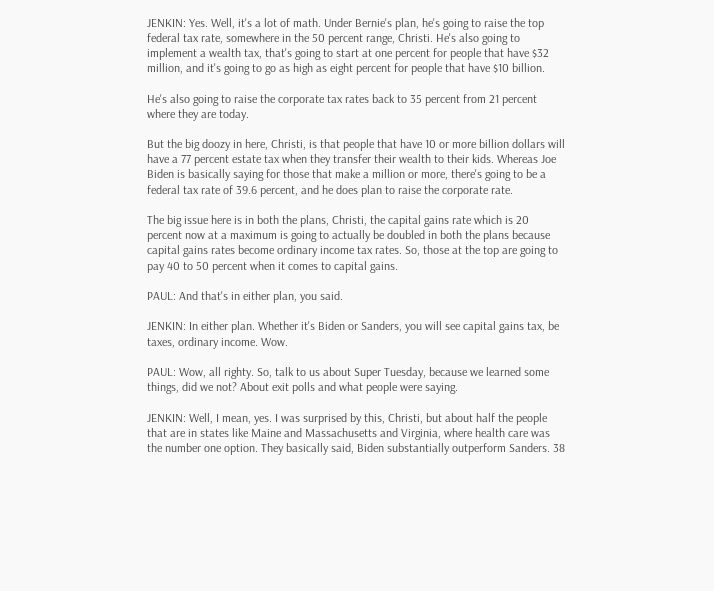JENKIN: Yes. Well, it's a lot of math. Under Bernie's plan, he's going to raise the top federal tax rate, somewhere in the 50 percent range, Christi. He's also going to implement a wealth tax, that's going to start at one percent for people that have $32 million, and it's going to go as high as eight percent for people that have $10 billion.

He's also going to raise the corporate tax rates back to 35 percent from 21 percent where they are today.

But the big doozy in here, Christi, is that people that have 10 or more billion dollars will have a 77 percent estate tax when they transfer their wealth to their kids. Whereas Joe Biden is basically saying for those that make a million or more, there's going to be a federal tax rate of 39.6 percent, and he does plan to raise the corporate rate.

The big issue here is in both the plans, Christi, the capital gains rate which is 20 percent now at a maximum is going to actually be doubled in both the plans because capital gains rates become ordinary income tax rates. So, those at the top are going to pay 40 to 50 percent when it comes to capital gains.

PAUL: And that's in either plan, you said.

JENKIN: In either plan. Whether it's Biden or Sanders, you will see capital gains tax, be taxes, ordinary income. Wow.

PAUL: Wow, all righty. So, talk to us about Super Tuesday, because we learned some things, did we not? About exit polls and what people were saying.

JENKIN: Well, I mean, yes. I was surprised by this, Christi, but about half the people that are in states like Maine and Massachusetts and Virginia, where health care was the number one option. They basically said, Biden substantially outperform Sanders. 38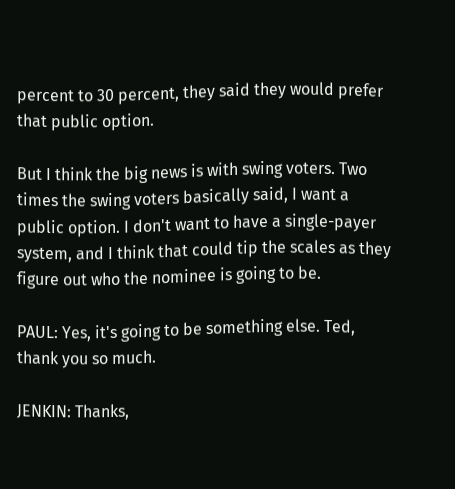percent to 30 percent, they said they would prefer that public option.

But I think the big news is with swing voters. Two times the swing voters basically said, I want a public option. I don't want to have a single-payer system, and I think that could tip the scales as they figure out who the nominee is going to be.

PAUL: Yes, it's going to be something else. Ted, thank you so much.

JENKIN: Thanks,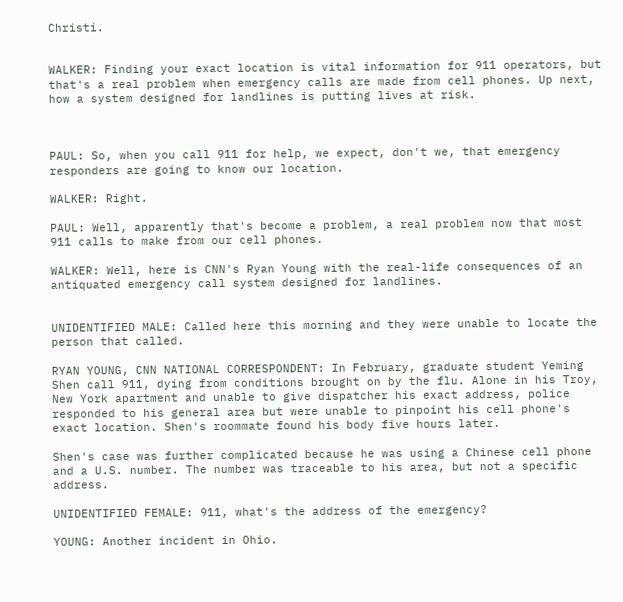Christi.


WALKER: Finding your exact location is vital information for 911 operators, but that's a real problem when emergency calls are made from cell phones. Up next, how a system designed for landlines is putting lives at risk.



PAUL: So, when you call 911 for help, we expect, don't we, that emergency responders are going to know our location.

WALKER: Right.

PAUL: Well, apparently that's become a problem, a real problem now that most 911 calls to make from our cell phones.

WALKER: Well, here is CNN's Ryan Young with the real-life consequences of an antiquated emergency call system designed for landlines.


UNIDENTIFIED MALE: Called here this morning and they were unable to locate the person that called.

RYAN YOUNG, CNN NATIONAL CORRESPONDENT: In February, graduate student Yeming Shen call 911, dying from conditions brought on by the flu. Alone in his Troy, New York apartment and unable to give dispatcher his exact address, police responded to his general area but were unable to pinpoint his cell phone's exact location. Shen's roommate found his body five hours later.

Shen's case was further complicated because he was using a Chinese cell phone and a U.S. number. The number was traceable to his area, but not a specific address.

UNIDENTIFIED FEMALE: 911, what's the address of the emergency?

YOUNG: Another incident in Ohio.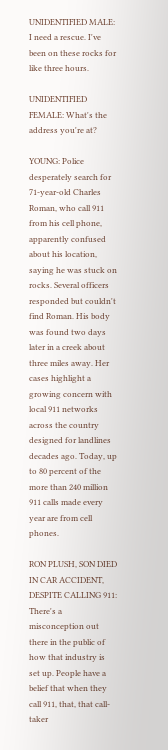UNIDENTIFIED MALE: I need a rescue. I've been on these rocks for like three hours.

UNIDENTIFIED FEMALE: What's the address you're at?

YOUNG: Police desperately search for 71-year-old Charles Roman, who call 911 from his cell phone, apparently confused about his location, saying he was stuck on rocks. Several officers responded but couldn't find Roman. His body was found two days later in a creek about three miles away. Her cases highlight a growing concern with local 911 networks across the country designed for landlines decades ago. Today, up to 80 percent of the more than 240 million 911 calls made every year are from cell phones.

RON PLUSH, SON DIED IN CAR ACCIDENT, DESPITE CALLING 911: There's a misconception out there in the public of how that industry is set up. People have a belief that when they call 911, that, that call-taker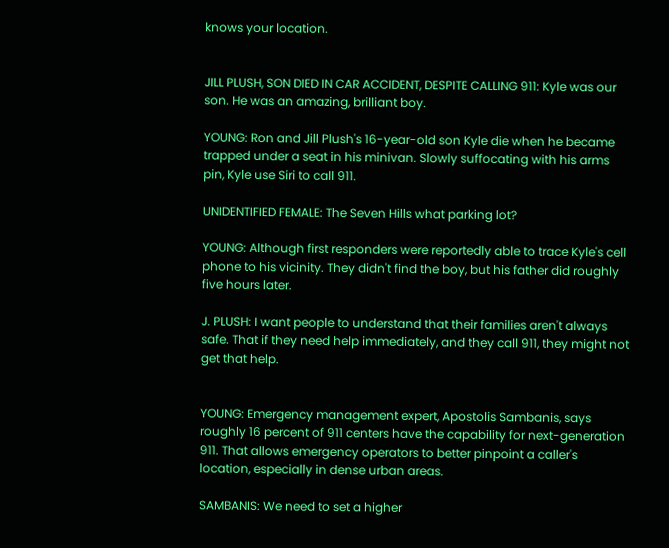knows your location.


JILL PLUSH, SON DIED IN CAR ACCIDENT, DESPITE CALLING 911: Kyle was our son. He was an amazing, brilliant boy.

YOUNG: Ron and Jill Plush's 16-year-old son Kyle die when he became trapped under a seat in his minivan. Slowly suffocating with his arms pin, Kyle use Siri to call 911.

UNIDENTIFIED FEMALE: The Seven Hills what parking lot?

YOUNG: Although first responders were reportedly able to trace Kyle's cell phone to his vicinity. They didn't find the boy, but his father did roughly five hours later.

J. PLUSH: I want people to understand that their families aren't always safe. That if they need help immediately, and they call 911, they might not get that help.


YOUNG: Emergency management expert, Apostolis Sambanis, says roughly 16 percent of 911 centers have the capability for next-generation 911. That allows emergency operators to better pinpoint a caller's location, especially in dense urban areas.

SAMBANIS: We need to set a higher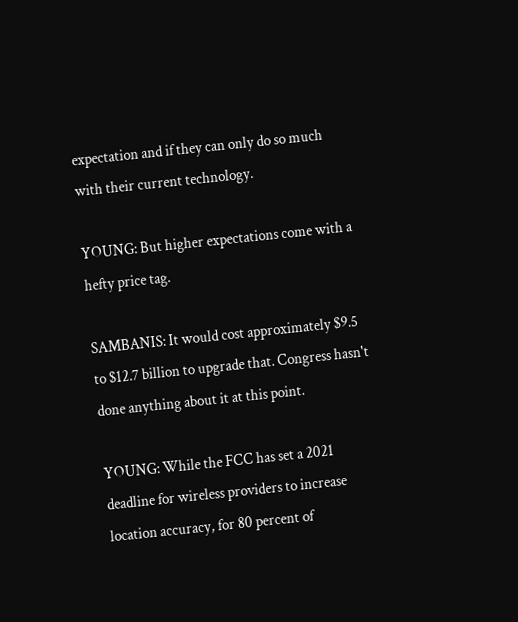expectation and if they can only do so much with their current technology.

YOUNG: But higher expectations come with a hefty price tag.

SAMBANIS: It would cost approximately $9.5 to $12.7 billion to upgrade that. Congress hasn't done anything about it at this point.

YOUNG: While the FCC has set a 2021 deadline for wireless providers to increase location accuracy, for 80 percent of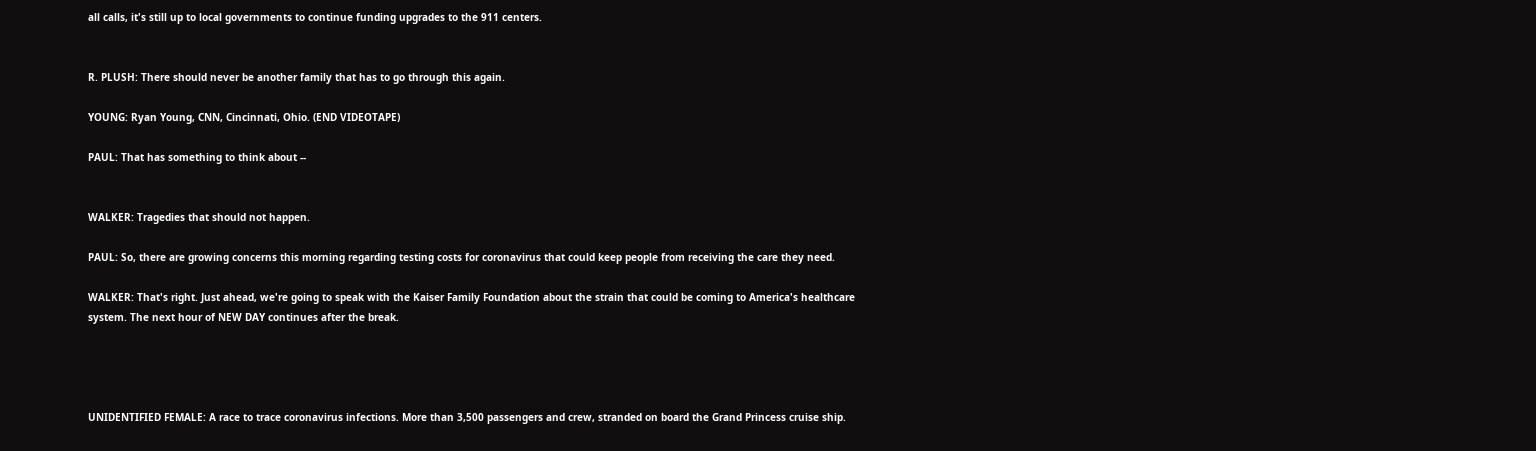all calls, it's still up to local governments to continue funding upgrades to the 911 centers.


R. PLUSH: There should never be another family that has to go through this again.

YOUNG: Ryan Young, CNN, Cincinnati, Ohio. (END VIDEOTAPE)

PAUL: That has something to think about --


WALKER: Tragedies that should not happen.

PAUL: So, there are growing concerns this morning regarding testing costs for coronavirus that could keep people from receiving the care they need.

WALKER: That's right. Just ahead, we're going to speak with the Kaiser Family Foundation about the strain that could be coming to America's healthcare system. The next hour of NEW DAY continues after the break.




UNIDENTIFIED FEMALE: A race to trace coronavirus infections. More than 3,500 passengers and crew, stranded on board the Grand Princess cruise ship.